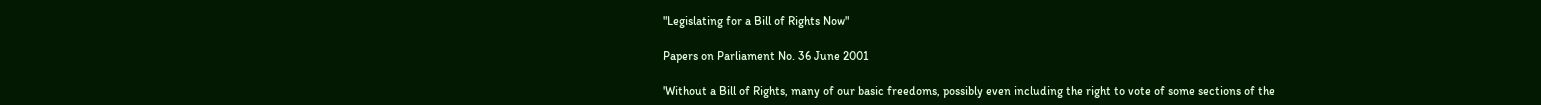"Legislating for a Bill of Rights Now"

Papers on Parliament No. 36 June 2001

'Without a Bill of Rights, many of our basic freedoms, possibly even including the right to vote of some sections of the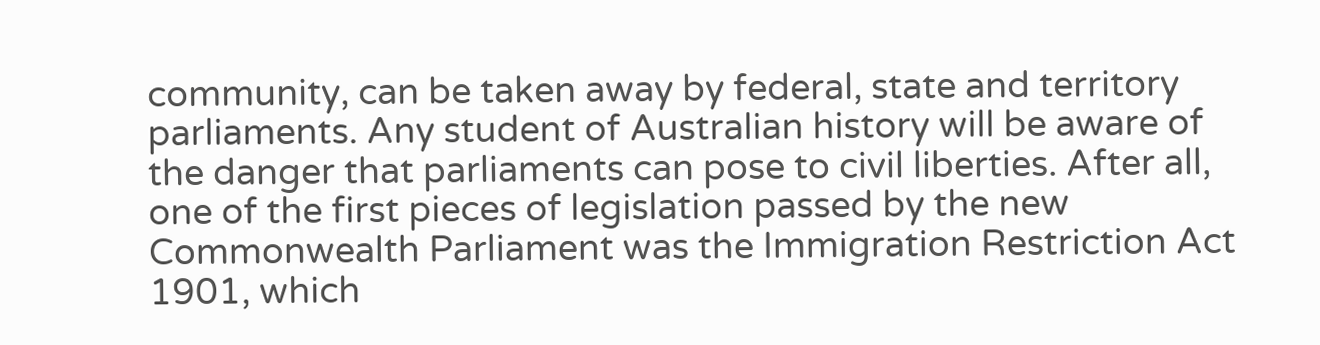community, can be taken away by federal, state and territory parliaments. Any student of Australian history will be aware of the danger that parliaments can pose to civil liberties. After all, one of the first pieces of legislation passed by the new Commonwealth Parliament was the Immigration Restriction Act 1901, which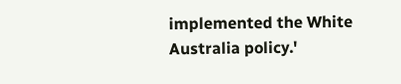implemented the White Australia policy.'